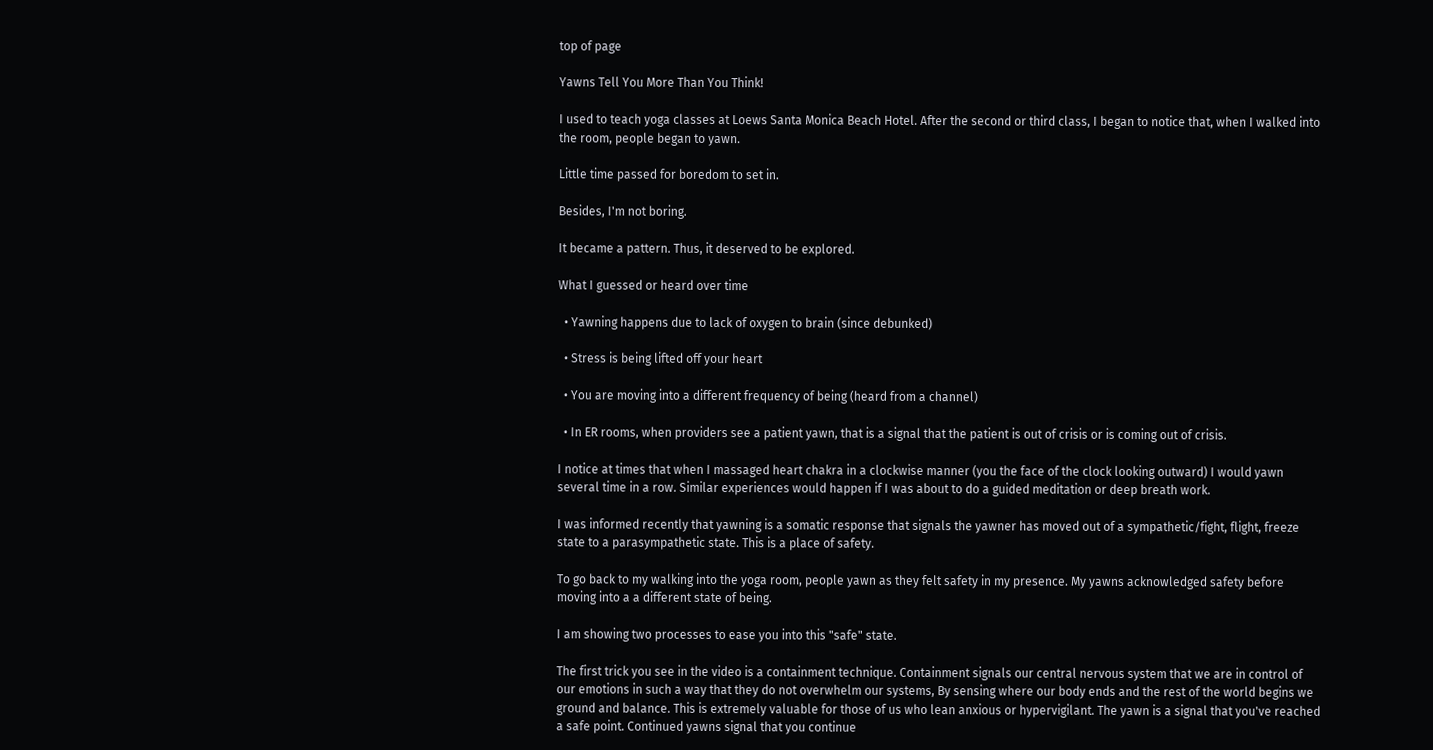top of page

Yawns Tell You More Than You Think!

I used to teach yoga classes at Loews Santa Monica Beach Hotel. After the second or third class, I began to notice that, when I walked into the room, people began to yawn.

Little time passed for boredom to set in.

Besides, I'm not boring.

It became a pattern. Thus, it deserved to be explored.

What I guessed or heard over time

  • Yawning happens due to lack of oxygen to brain (since debunked)

  • Stress is being lifted off your heart

  • You are moving into a different frequency of being (heard from a channel)

  • In ER rooms, when providers see a patient yawn, that is a signal that the patient is out of crisis or is coming out of crisis.

I notice at times that when I massaged heart chakra in a clockwise manner (you the face of the clock looking outward) I would yawn several time in a row. Similar experiences would happen if I was about to do a guided meditation or deep breath work.

I was informed recently that yawning is a somatic response that signals the yawner has moved out of a sympathetic/fight, flight, freeze state to a parasympathetic state. This is a place of safety.

To go back to my walking into the yoga room, people yawn as they felt safety in my presence. My yawns acknowledged safety before moving into a a different state of being.

I am showing two processes to ease you into this "safe" state.

The first trick you see in the video is a containment technique. Containment signals our central nervous system that we are in control of our emotions in such a way that they do not overwhelm our systems, By sensing where our body ends and the rest of the world begins we ground and balance. This is extremely valuable for those of us who lean anxious or hypervigilant. The yawn is a signal that you've reached a safe point. Continued yawns signal that you continue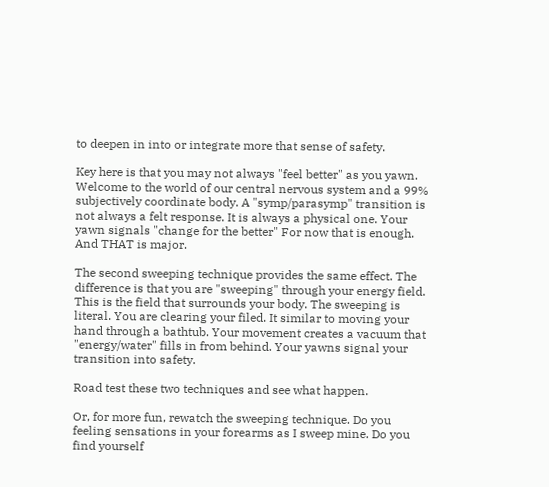to deepen in into or integrate more that sense of safety.

Key here is that you may not always "feel better" as you yawn. Welcome to the world of our central nervous system and a 99% subjectively coordinate body. A "symp/parasymp" transition is not always a felt response. It is always a physical one. Your yawn signals "change for the better" For now that is enough. And THAT is major.

The second sweeping technique provides the same effect. The difference is that you are "sweeping" through your energy field. This is the field that surrounds your body. The sweeping is literal. You are clearing your filed. It similar to moving your hand through a bathtub. Your movement creates a vacuum that "energy/water" fills in from behind. Your yawns signal your transition into safety.

Road test these two techniques and see what happen.

Or, for more fun, rewatch the sweeping technique. Do you feeling sensations in your forearms as I sweep mine. Do you find yourself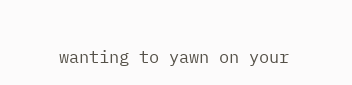wanting to yawn on your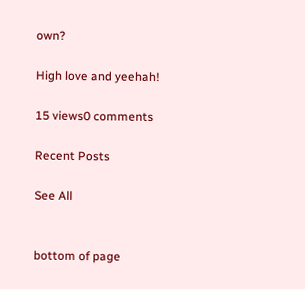own?

High love and yeehah!

15 views0 comments

Recent Posts

See All


bottom of page